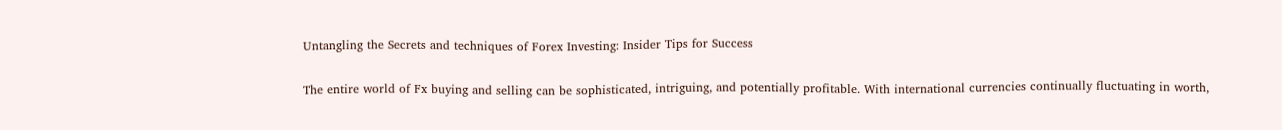Untangling the Secrets and techniques of Forex Investing: Insider Tips for Success

The entire world of Fx buying and selling can be sophisticated, intriguing, and potentially profitable. With international currencies continually fluctuating in worth,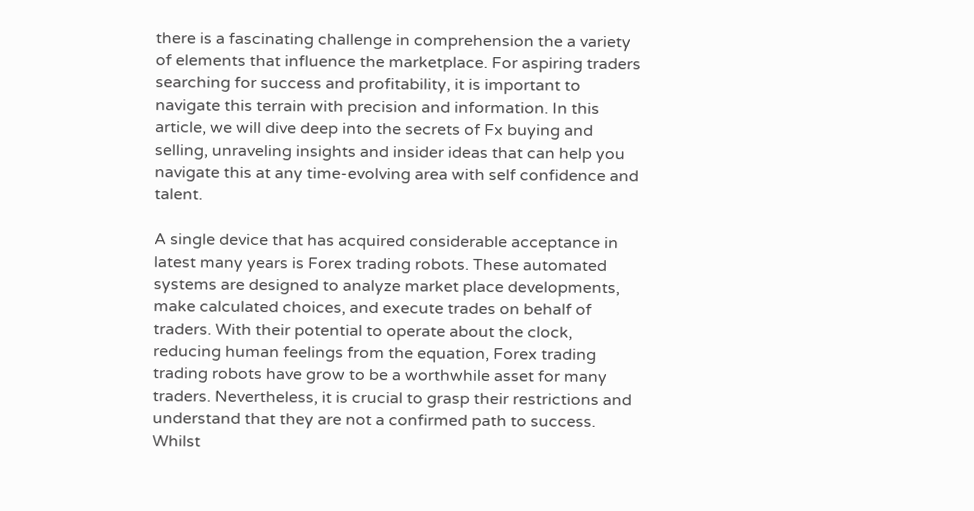there is a fascinating challenge in comprehension the a variety of elements that influence the marketplace. For aspiring traders searching for success and profitability, it is important to navigate this terrain with precision and information. In this article, we will dive deep into the secrets of Fx buying and selling, unraveling insights and insider ideas that can help you navigate this at any time-evolving area with self confidence and talent.

A single device that has acquired considerable acceptance in latest many years is Forex trading robots. These automated systems are designed to analyze market place developments, make calculated choices, and execute trades on behalf of traders. With their potential to operate about the clock, reducing human feelings from the equation, Forex trading trading robots have grow to be a worthwhile asset for many traders. Nevertheless, it is crucial to grasp their restrictions and understand that they are not a confirmed path to success. Whilst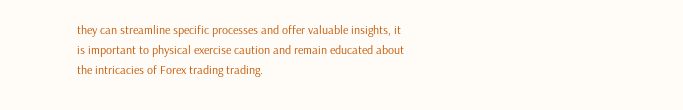they can streamline specific processes and offer valuable insights, it is important to physical exercise caution and remain educated about the intricacies of Forex trading trading.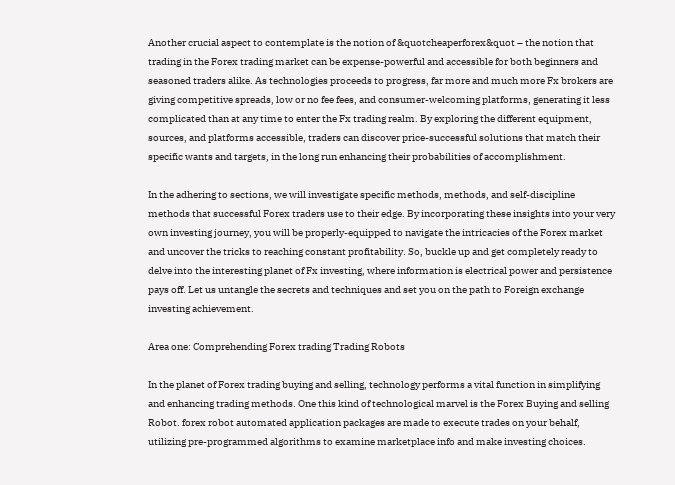Another crucial aspect to contemplate is the notion of &quotcheaperforex&quot – the notion that trading in the Forex trading market can be expense-powerful and accessible for both beginners and seasoned traders alike. As technologies proceeds to progress, far more and much more Fx brokers are giving competitive spreads, low or no fee fees, and consumer-welcoming platforms, generating it less complicated than at any time to enter the Fx trading realm. By exploring the different equipment, sources, and platforms accessible, traders can discover price-successful solutions that match their specific wants and targets, in the long run enhancing their probabilities of accomplishment.

In the adhering to sections, we will investigate specific methods, methods, and self-discipline methods that successful Forex traders use to their edge. By incorporating these insights into your very own investing journey, you will be properly-equipped to navigate the intricacies of the Forex market and uncover the tricks to reaching constant profitability. So, buckle up and get completely ready to delve into the interesting planet of Fx investing, where information is electrical power and persistence pays off. Let us untangle the secrets and techniques and set you on the path to Foreign exchange investing achievement.

Area one: Comprehending Forex trading Trading Robots

In the planet of Forex trading buying and selling, technology performs a vital function in simplifying and enhancing trading methods. One this kind of technological marvel is the Forex Buying and selling Robot. forex robot automated application packages are made to execute trades on your behalf, utilizing pre-programmed algorithms to examine marketplace info and make investing choices.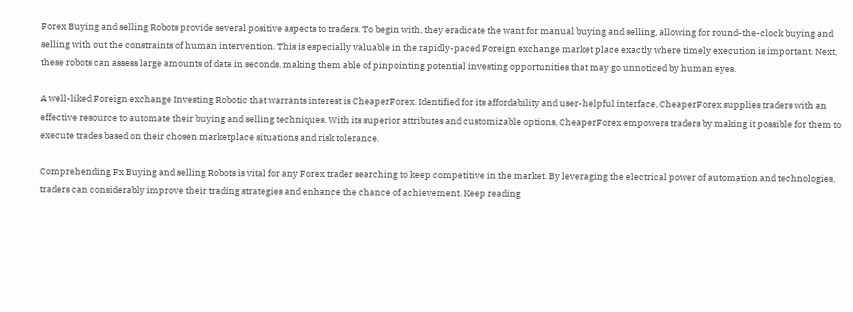Forex Buying and selling Robots provide several positive aspects to traders. To begin with, they eradicate the want for manual buying and selling, allowing for round-the-clock buying and selling with out the constraints of human intervention. This is especially valuable in the rapidly-paced Foreign exchange market place exactly where timely execution is important. Next, these robots can assess large amounts of data in seconds, making them able of pinpointing potential investing opportunities that may go unnoticed by human eyes.

A well-liked Foreign exchange Investing Robotic that warrants interest is CheaperForex. Identified for its affordability and user-helpful interface, CheaperForex supplies traders with an effective resource to automate their buying and selling techniques. With its superior attributes and customizable options, CheaperForex empowers traders by making it possible for them to execute trades based on their chosen marketplace situations and risk tolerance.

Comprehending Fx Buying and selling Robots is vital for any Forex trader searching to keep competitive in the market. By leveraging the electrical power of automation and technologies, traders can considerably improve their trading strategies and enhance the chance of achievement. Keep reading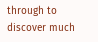through to discover much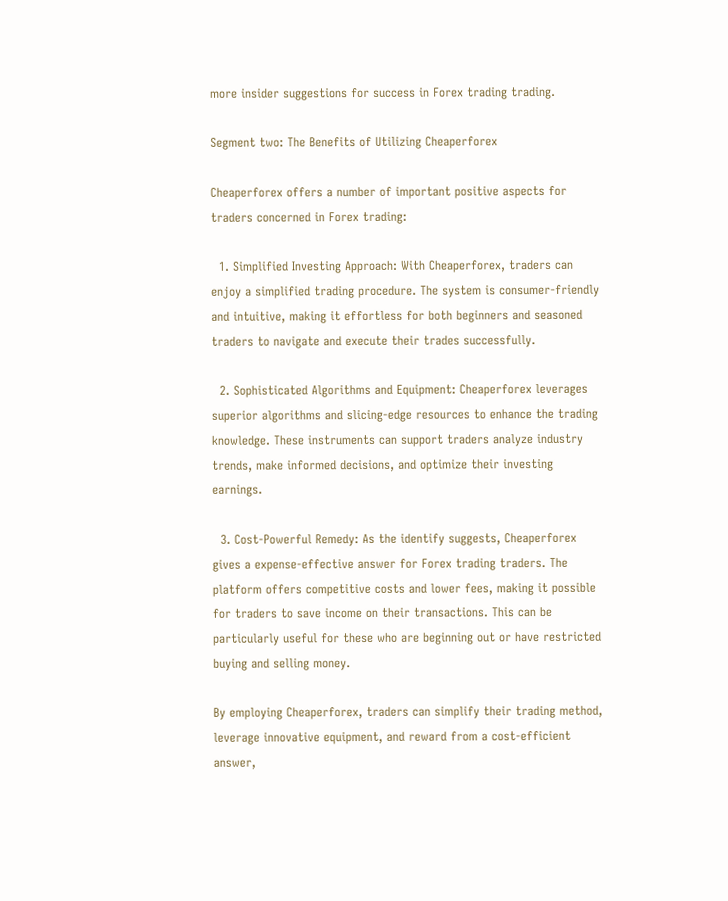more insider suggestions for success in Forex trading trading.

Segment two: The Benefits of Utilizing Cheaperforex

Cheaperforex offers a number of important positive aspects for traders concerned in Forex trading:

  1. Simplified Investing Approach: With Cheaperforex, traders can enjoy a simplified trading procedure. The system is consumer-friendly and intuitive, making it effortless for both beginners and seasoned traders to navigate and execute their trades successfully.

  2. Sophisticated Algorithms and Equipment: Cheaperforex leverages superior algorithms and slicing-edge resources to enhance the trading knowledge. These instruments can support traders analyze industry trends, make informed decisions, and optimize their investing earnings.

  3. Cost-Powerful Remedy: As the identify suggests, Cheaperforex gives a expense-effective answer for Forex trading traders. The platform offers competitive costs and lower fees, making it possible for traders to save income on their transactions. This can be particularly useful for these who are beginning out or have restricted buying and selling money.

By employing Cheaperforex, traders can simplify their trading method, leverage innovative equipment, and reward from a cost-efficient answer,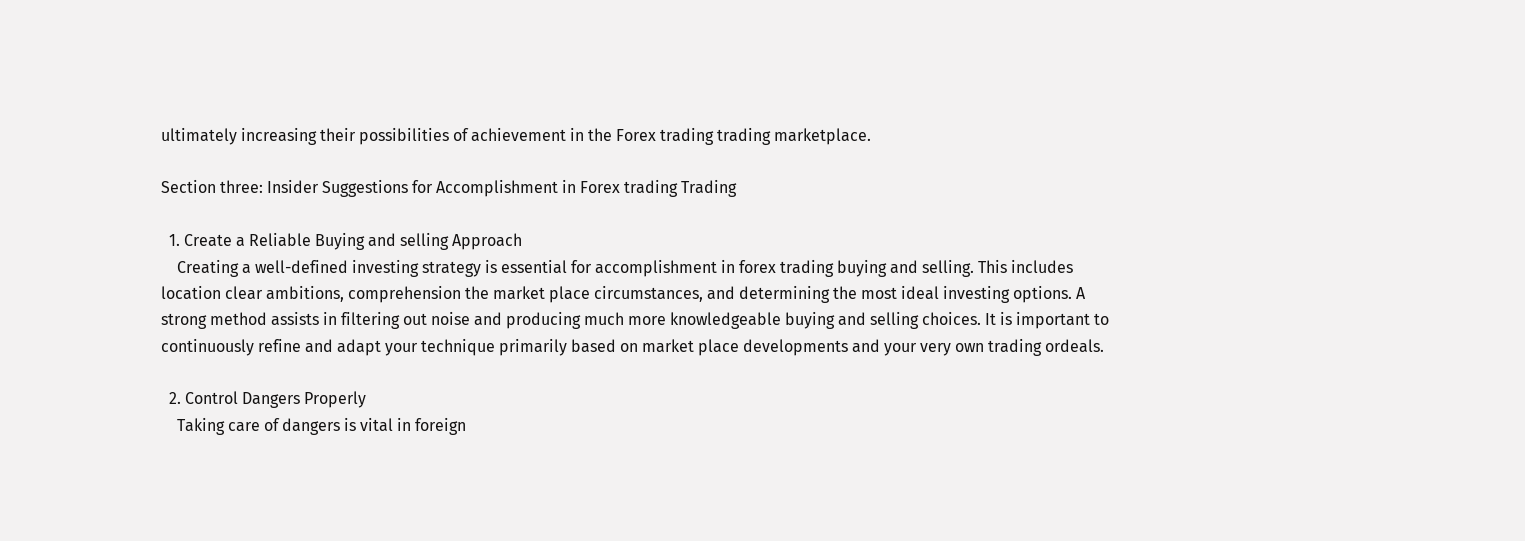ultimately increasing their possibilities of achievement in the Forex trading trading marketplace.

Section three: Insider Suggestions for Accomplishment in Forex trading Trading

  1. Create a Reliable Buying and selling Approach
    Creating a well-defined investing strategy is essential for accomplishment in forex trading buying and selling. This includes location clear ambitions, comprehension the market place circumstances, and determining the most ideal investing options. A strong method assists in filtering out noise and producing much more knowledgeable buying and selling choices. It is important to continuously refine and adapt your technique primarily based on market place developments and your very own trading ordeals.

  2. Control Dangers Properly
    Taking care of dangers is vital in foreign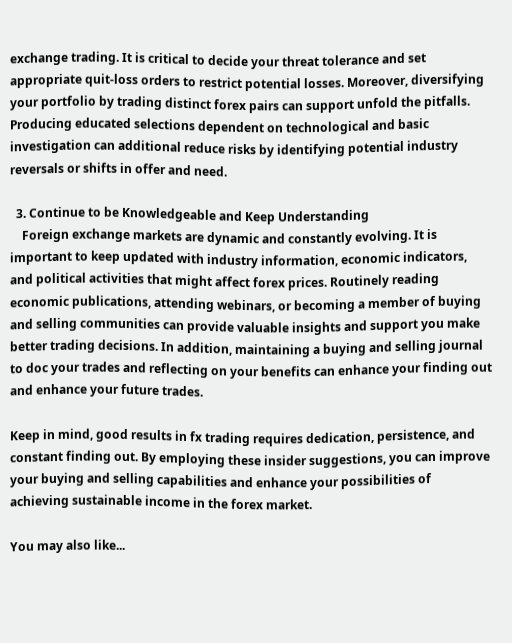exchange trading. It is critical to decide your threat tolerance and set appropriate quit-loss orders to restrict potential losses. Moreover, diversifying your portfolio by trading distinct forex pairs can support unfold the pitfalls. Producing educated selections dependent on technological and basic investigation can additional reduce risks by identifying potential industry reversals or shifts in offer and need.

  3. Continue to be Knowledgeable and Keep Understanding
    Foreign exchange markets are dynamic and constantly evolving. It is important to keep updated with industry information, economic indicators, and political activities that might affect forex prices. Routinely reading economic publications, attending webinars, or becoming a member of buying and selling communities can provide valuable insights and support you make better trading decisions. In addition, maintaining a buying and selling journal to doc your trades and reflecting on your benefits can enhance your finding out and enhance your future trades.

Keep in mind, good results in fx trading requires dedication, persistence, and constant finding out. By employing these insider suggestions, you can improve your buying and selling capabilities and enhance your possibilities of achieving sustainable income in the forex market.

You may also like...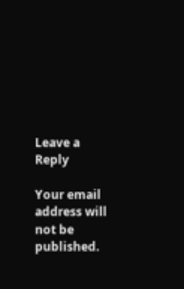Leave a Reply

Your email address will not be published.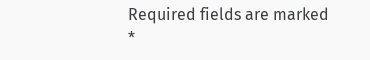Required fields are marked *